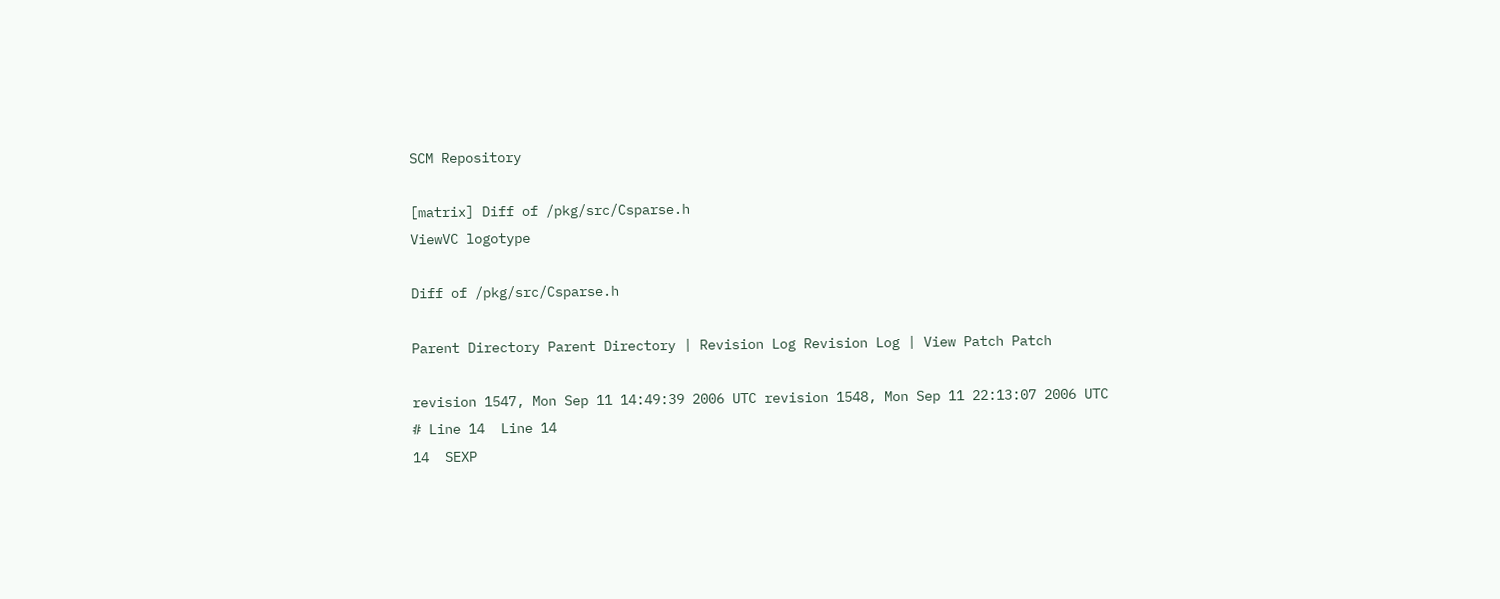SCM Repository

[matrix] Diff of /pkg/src/Csparse.h
ViewVC logotype

Diff of /pkg/src/Csparse.h

Parent Directory Parent Directory | Revision Log Revision Log | View Patch Patch

revision 1547, Mon Sep 11 14:49:39 2006 UTC revision 1548, Mon Sep 11 22:13:07 2006 UTC
# Line 14  Line 14
14  SEXP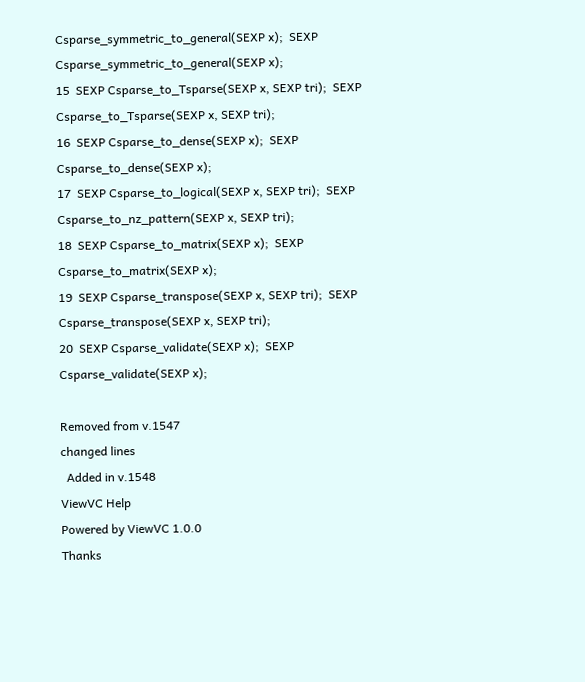Csparse_symmetric_to_general(SEXP x);  SEXP Csparse_symmetric_to_general(SEXP x);
15  SEXP Csparse_to_Tsparse(SEXP x, SEXP tri);  SEXP Csparse_to_Tsparse(SEXP x, SEXP tri);
16  SEXP Csparse_to_dense(SEXP x);  SEXP Csparse_to_dense(SEXP x);
17  SEXP Csparse_to_logical(SEXP x, SEXP tri);  SEXP Csparse_to_nz_pattern(SEXP x, SEXP tri);
18  SEXP Csparse_to_matrix(SEXP x);  SEXP Csparse_to_matrix(SEXP x);
19  SEXP Csparse_transpose(SEXP x, SEXP tri);  SEXP Csparse_transpose(SEXP x, SEXP tri);
20  SEXP Csparse_validate(SEXP x);  SEXP Csparse_validate(SEXP x);

Removed from v.1547
changed lines
  Added in v.1548
ViewVC Help
Powered by ViewVC 1.0.0
Thanks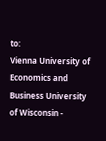to:
Vienna University of Economics and Business University of Wisconsin -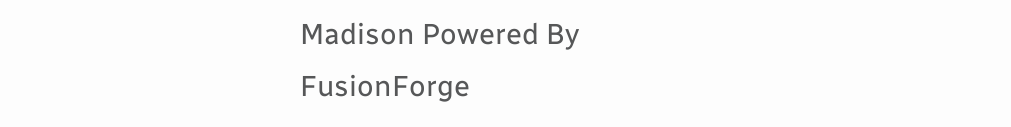Madison Powered By FusionForge